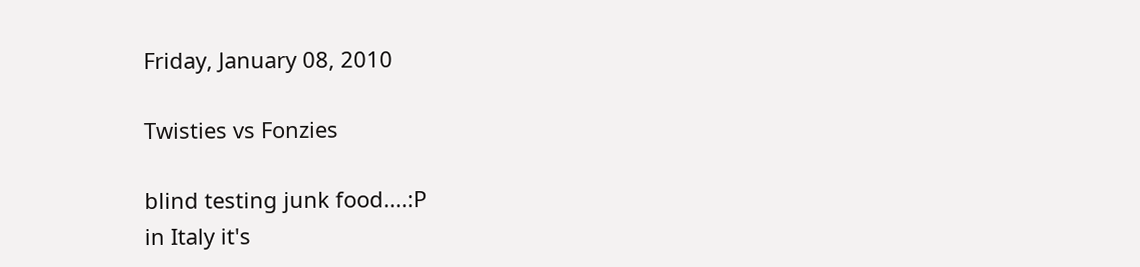Friday, January 08, 2010

Twisties vs Fonzies

blind testing junk food....:P
in Italy it's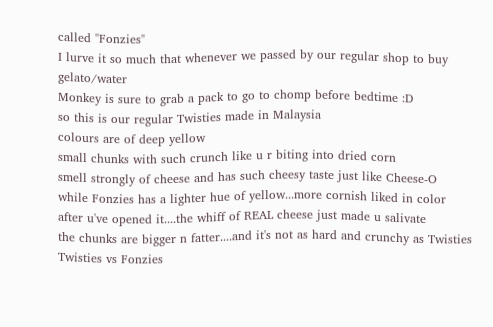called "Fonzies"
I lurve it so much that whenever we passed by our regular shop to buy gelato/water
Monkey is sure to grab a pack to go to chomp before bedtime :D
so this is our regular Twisties made in Malaysia
colours are of deep yellow
small chunks with such crunch like u r biting into dried corn
smell strongly of cheese and has such cheesy taste just like Cheese-O
while Fonzies has a lighter hue of yellow...more cornish liked in color
after u've opened it....the whiff of REAL cheese just made u salivate
the chunks are bigger n fatter....and it's not as hard and crunchy as Twisties
Twisties vs Fonzies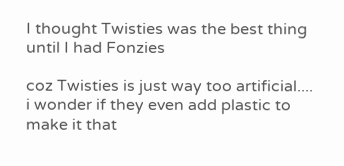I thought Twisties was the best thing until I had Fonzies

coz Twisties is just way too artificial....
i wonder if they even add plastic to make it that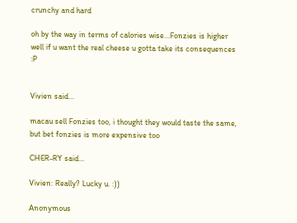crunchy and hard

oh by the way in terms of calories wise...Fonzies is higher
well if u want the real cheese u gotta take its consequences :P


Vivien said...

macau sell Fonzies too, i thought they would taste the same, but bet fonzies is more expensive too

CHER-RY said...

Vivien: Really? Lucky u. :))

Anonymous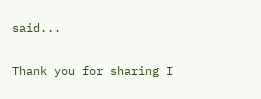said...

Thank you for sharing I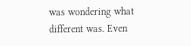was wondering what different was. Even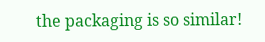the packaging is so similar!